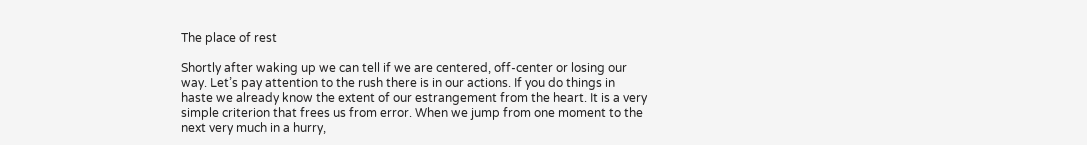The place of rest

Shortly after waking up we can tell if we are centered, off-center or losing our way. Let’s pay attention to the rush there is in our actions. If you do things in haste we already know the extent of our estrangement from the heart. It is a very simple criterion that frees us from error. When we jump from one moment to the next very much in a hurry,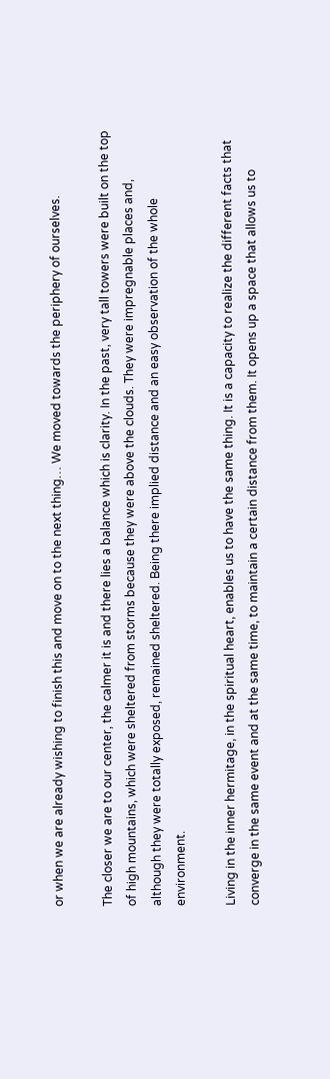or when we are already wishing to finish this and move on to the next thing… We moved towards the periphery of ourselves.

The closer we are to our center, the calmer it is and there lies a balance which is clarity. In the past, very tall towers were built on the top of high mountains, which were sheltered from storms because they were above the clouds. They were impregnable places and, although they were totally exposed, remained sheltered. Being there implied distance and an easy observation of the whole environment.

Living in the inner hermitage, in the spiritual heart, enables us to have the same thing. It is a capacity to realize the different facts that converge in the same event and at the same time, to maintain a certain distance from them. It opens up a space that allows us to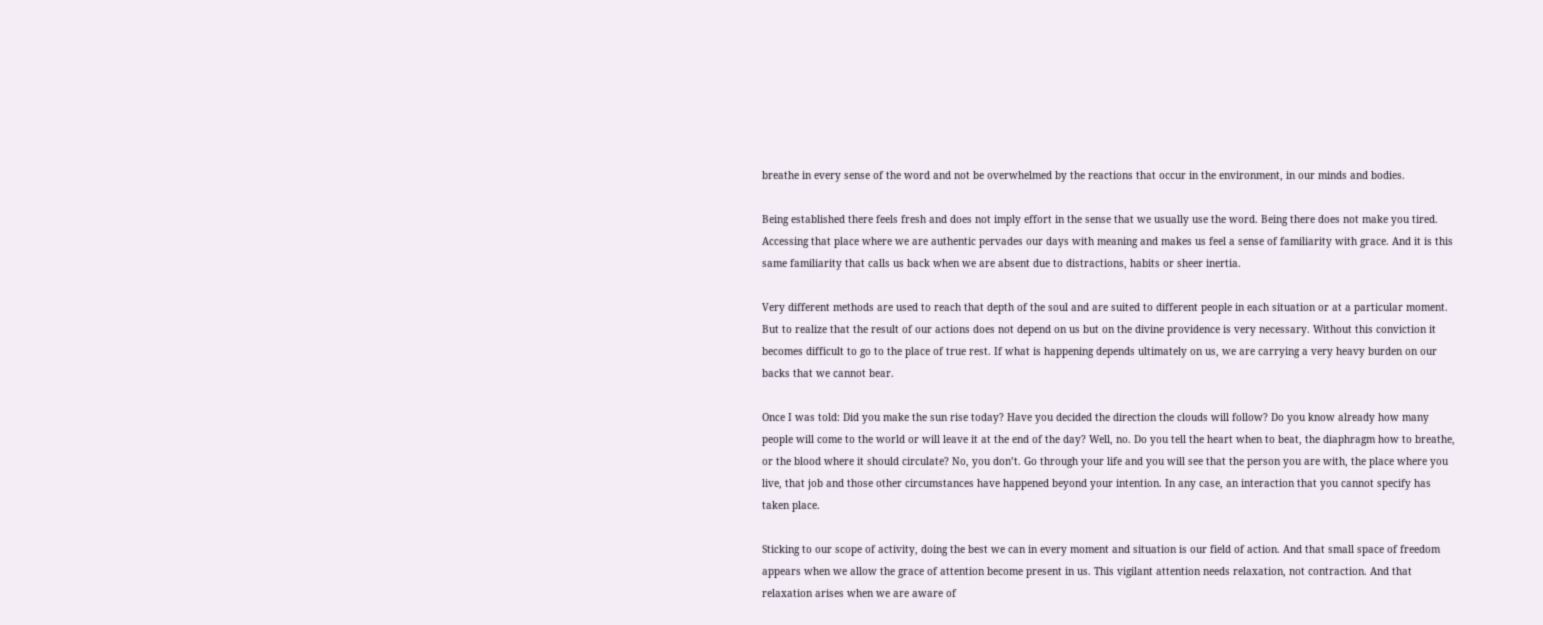breathe in every sense of the word and not be overwhelmed by the reactions that occur in the environment, in our minds and bodies.

Being established there feels fresh and does not imply effort in the sense that we usually use the word. Being there does not make you tired. Accessing that place where we are authentic pervades our days with meaning and makes us feel a sense of familiarity with grace. And it is this same familiarity that calls us back when we are absent due to distractions, habits or sheer inertia.

Very different methods are used to reach that depth of the soul and are suited to different people in each situation or at a particular moment. But to realize that the result of our actions does not depend on us but on the divine providence is very necessary. Without this conviction it becomes difficult to go to the place of true rest. If what is happening depends ultimately on us, we are carrying a very heavy burden on our backs that we cannot bear.

Once I was told: Did you make the sun rise today? Have you decided the direction the clouds will follow? Do you know already how many people will come to the world or will leave it at the end of the day? Well, no. Do you tell the heart when to beat, the diaphragm how to breathe, or the blood where it should circulate? No, you don’t. Go through your life and you will see that the person you are with, the place where you live, that job and those other circumstances have happened beyond your intention. In any case, an interaction that you cannot specify has taken place.

Sticking to our scope of activity, doing the best we can in every moment and situation is our field of action. And that small space of freedom appears when we allow the grace of attention become present in us. This vigilant attention needs relaxation, not contraction. And that relaxation arises when we are aware of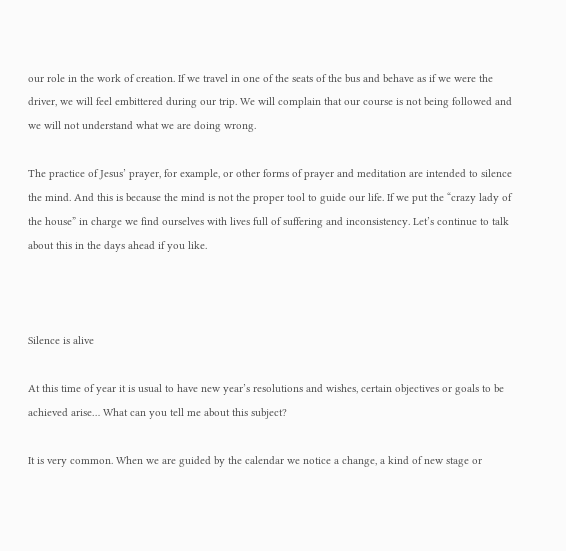our role in the work of creation. If we travel in one of the seats of the bus and behave as if we were the driver, we will feel embittered during our trip. We will complain that our course is not being followed and we will not understand what we are doing wrong.

The practice of Jesus’ prayer, for example, or other forms of prayer and meditation are intended to silence the mind. And this is because the mind is not the proper tool to guide our life. If we put the “crazy lady of the house” in charge we find ourselves with lives full of suffering and inconsistency. Let’s continue to talk about this in the days ahead if you like.



Silence is alive

At this time of year it is usual to have new year’s resolutions and wishes, certain objectives or goals to be achieved arise… What can you tell me about this subject?

It is very common. When we are guided by the calendar we notice a change, a kind of new stage or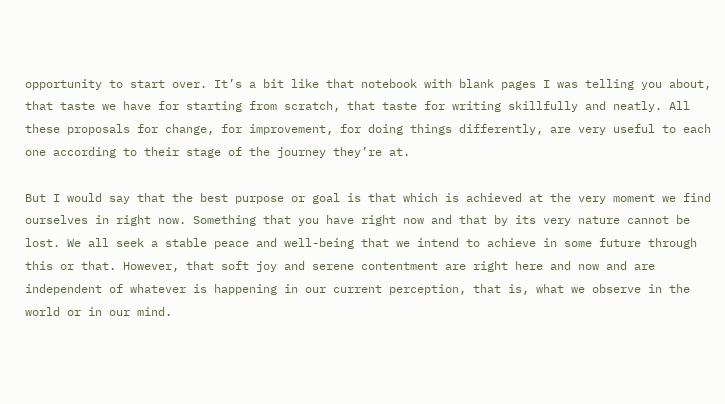opportunity to start over. It’s a bit like that notebook with blank pages I was telling you about, that taste we have for starting from scratch, that taste for writing skillfully and neatly. All these proposals for change, for improvement, for doing things differently, are very useful to each one according to their stage of the journey they’re at.

But I would say that the best purpose or goal is that which is achieved at the very moment we find ourselves in right now. Something that you have right now and that by its very nature cannot be lost. We all seek a stable peace and well-being that we intend to achieve in some future through this or that. However, that soft joy and serene contentment are right here and now and are independent of whatever is happening in our current perception, that is, what we observe in the world or in our mind.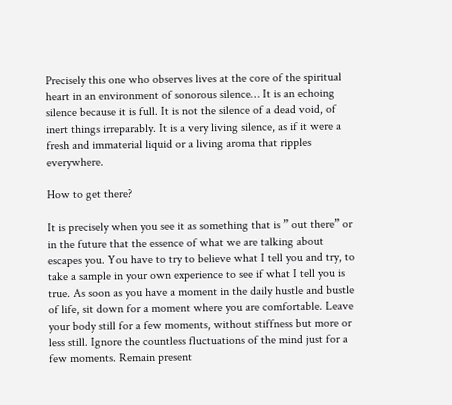Precisely this one who observes lives at the core of the spiritual heart in an environment of sonorous silence… It is an echoing silence because it is full. It is not the silence of a dead void, of inert things irreparably. It is a very living silence, as if it were a fresh and immaterial liquid or a living aroma that ripples everywhere.

How to get there?

It is precisely when you see it as something that is ” out there” or in the future that the essence of what we are talking about escapes you. You have to try to believe what I tell you and try, to take a sample in your own experience to see if what I tell you is true. As soon as you have a moment in the daily hustle and bustle of life, sit down for a moment where you are comfortable. Leave your body still for a few moments, without stiffness but more or less still. Ignore the countless fluctuations of the mind just for a few moments. Remain present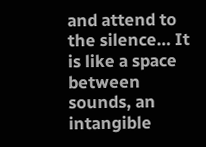and attend to the silence… It is like a space between sounds, an intangible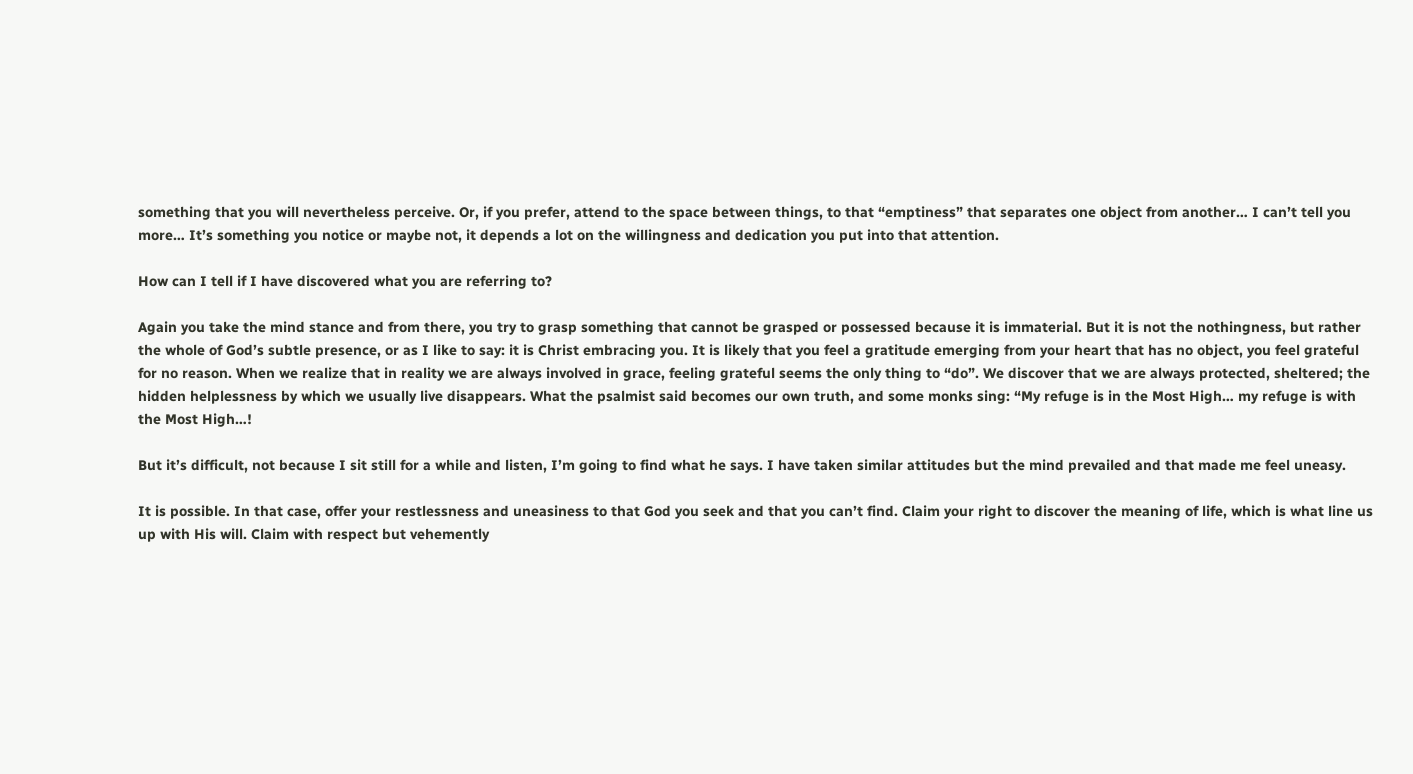something that you will nevertheless perceive. Or, if you prefer, attend to the space between things, to that “emptiness” that separates one object from another… I can’t tell you more… It’s something you notice or maybe not, it depends a lot on the willingness and dedication you put into that attention.

How can I tell if I have discovered what you are referring to?

Again you take the mind stance and from there, you try to grasp something that cannot be grasped or possessed because it is immaterial. But it is not the nothingness, but rather the whole of God’s subtle presence, or as I like to say: it is Christ embracing you. It is likely that you feel a gratitude emerging from your heart that has no object, you feel grateful for no reason. When we realize that in reality we are always involved in grace, feeling grateful seems the only thing to “do”. We discover that we are always protected, sheltered; the hidden helplessness by which we usually live disappears. What the psalmist said becomes our own truth, and some monks sing: “My refuge is in the Most High… my refuge is with the Most High…!

But it’s difficult, not because I sit still for a while and listen, I’m going to find what he says. I have taken similar attitudes but the mind prevailed and that made me feel uneasy.

It is possible. In that case, offer your restlessness and uneasiness to that God you seek and that you can’t find. Claim your right to discover the meaning of life, which is what line us up with His will. Claim with respect but vehemently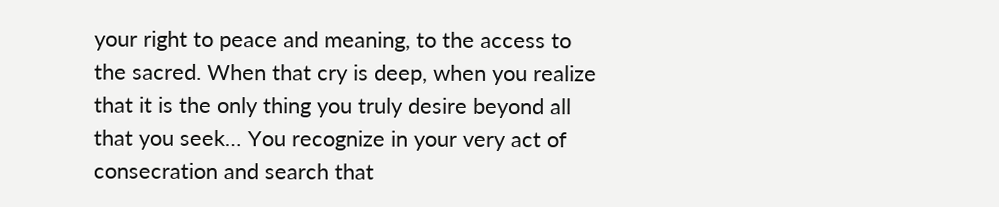your right to peace and meaning, to the access to the sacred. When that cry is deep, when you realize that it is the only thing you truly desire beyond all that you seek… You recognize in your very act of consecration and search that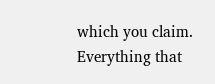which you claim. Everything that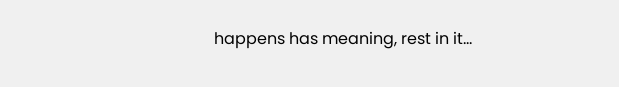happens has meaning, rest in it…